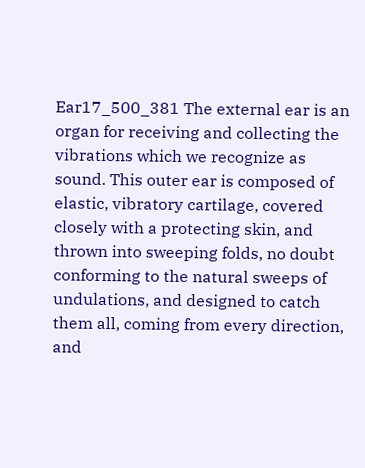Ear17_500_381 The external ear is an organ for receiving and collecting the vibrations which we recognize as sound. This outer ear is composed of elastic, vibratory cartilage, covered closely with a protecting skin, and thrown into sweeping folds, no doubt conforming to the natural sweeps of undulations, and designed to catch them all, coming from every direction, and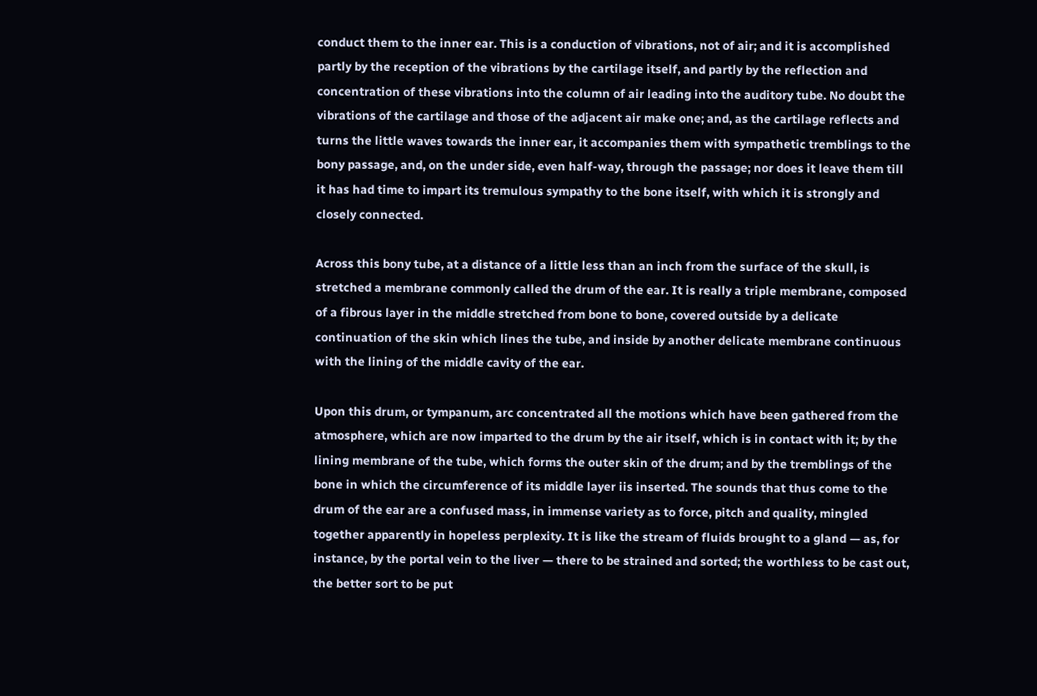conduct them to the inner ear. This is a conduction of vibrations, not of air; and it is accomplished partly by the reception of the vibrations by the cartilage itself, and partly by the reflection and concentration of these vibrations into the column of air leading into the auditory tube. No doubt the vibrations of the cartilage and those of the adjacent air make one; and, as the cartilage reflects and turns the little waves towards the inner ear, it accompanies them with sympathetic tremblings to the bony passage, and, on the under side, even half-way, through the passage; nor does it leave them till it has had time to impart its tremulous sympathy to the bone itself, with which it is strongly and closely connected.

Across this bony tube, at a distance of a little less than an inch from the surface of the skull, is stretched a membrane commonly called the drum of the ear. It is really a triple membrane, composed of a fibrous layer in the middle stretched from bone to bone, covered outside by a delicate continuation of the skin which lines the tube, and inside by another delicate membrane continuous with the lining of the middle cavity of the ear.

Upon this drum, or tympanum, arc concentrated all the motions which have been gathered from the atmosphere, which are now imparted to the drum by the air itself, which is in contact with it; by the lining membrane of the tube, which forms the outer skin of the drum; and by the tremblings of the bone in which the circumference of its middle layer iis inserted. The sounds that thus come to the drum of the ear are a confused mass, in immense variety as to force, pitch and quality, mingled together apparently in hopeless perplexity. It is like the stream of fluids brought to a gland — as, for instance, by the portal vein to the liver — there to be strained and sorted; the worthless to be cast out, the better sort to be put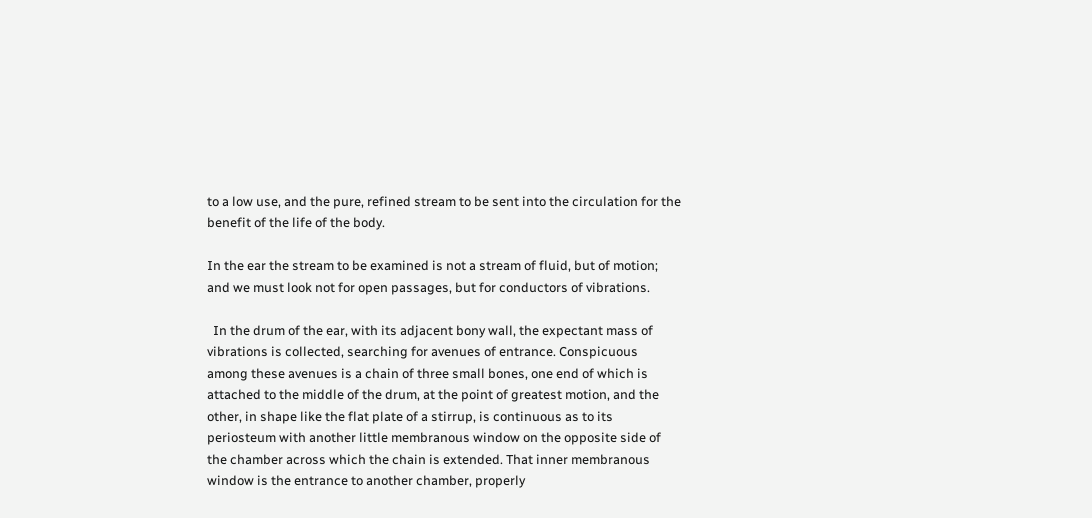to a low use, and the pure, refined stream to be sent into the circulation for the benefit of the life of the body.

In the ear the stream to be examined is not a stream of fluid, but of motion; and we must look not for open passages, but for conductors of vibrations.

  In the drum of the ear, with its adjacent bony wall, the expectant mass of vibrations is collected, searching for avenues of entrance. Conspicuous among these avenues is a chain of three small bones, one end of which is attached to the middle of the drum, at the point of greatest motion, and the other, in shape like the flat plate of a stirrup, is continuous as to its periosteum with another little membranous window on the opposite side of the chamber across which the chain is extended. That inner membranous window is the entrance to another chamber, properly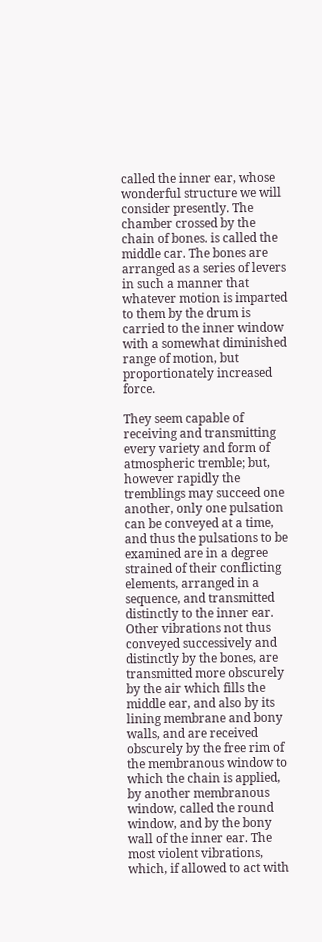called the inner ear, whose wonderful structure we will consider presently. The chamber crossed by the chain of bones. is called the middle car. The bones are arranged as a series of levers in such a manner that whatever motion is imparted to them by the drum is carried to the inner window with a somewhat diminished range of motion, but proportionately increased force.

They seem capable of receiving and transmitting every variety and form of atmospheric tremble; but, however rapidly the tremblings may succeed one another, only one pulsation can be conveyed at a time, and thus the pulsations to be examined are in a degree strained of their conflicting elements, arranged in a sequence, and transmitted distinctly to the inner ear. Other vibrations not thus conveyed successively and distinctly by the bones, are transmitted more obscurely by the air which fills the middle ear, and also by its lining membrane and bony walls, and are received obscurely by the free rim of the membranous window to which the chain is applied, by another membranous window, called the round window, and by the bony wall of the inner ear. The most violent vibrations, which, if allowed to act with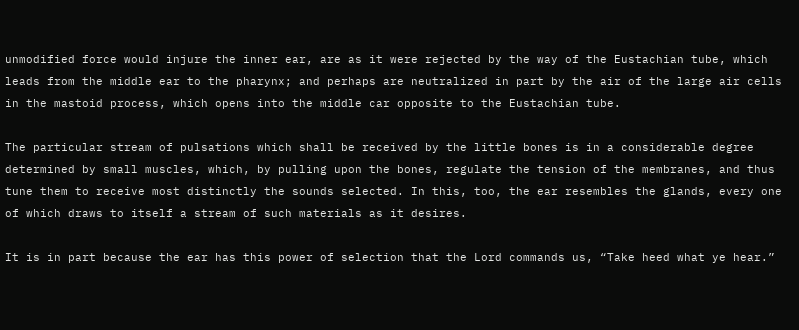unmodified force would injure the inner ear, are as it were rejected by the way of the Eustachian tube, which leads from the middle ear to the pharynx; and perhaps are neutralized in part by the air of the large air cells in the mastoid process, which opens into the middle car opposite to the Eustachian tube.

The particular stream of pulsations which shall be received by the little bones is in a considerable degree determined by small muscles, which, by pulling upon the bones, regulate the tension of the membranes, and thus tune them to receive most distinctly the sounds selected. In this, too, the ear resembles the glands, every one of which draws to itself a stream of such materials as it desires.

It is in part because the ear has this power of selection that the Lord commands us, “Take heed what ye hear.”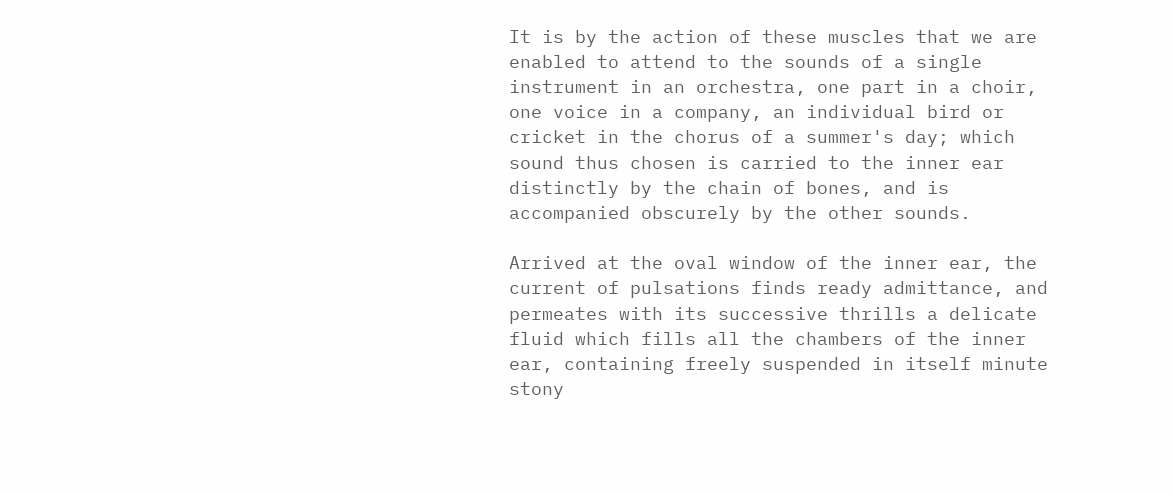It is by the action of these muscles that we are enabled to attend to the sounds of a single instrument in an orchestra, one part in a choir, one voice in a company, an individual bird or cricket in the chorus of a summer's day; which sound thus chosen is carried to the inner ear distinctly by the chain of bones, and is accompanied obscurely by the other sounds.

Arrived at the oval window of the inner ear, the current of pulsations finds ready admittance, and permeates with its successive thrills a delicate fluid which fills all the chambers of the inner ear, containing freely suspended in itself minute stony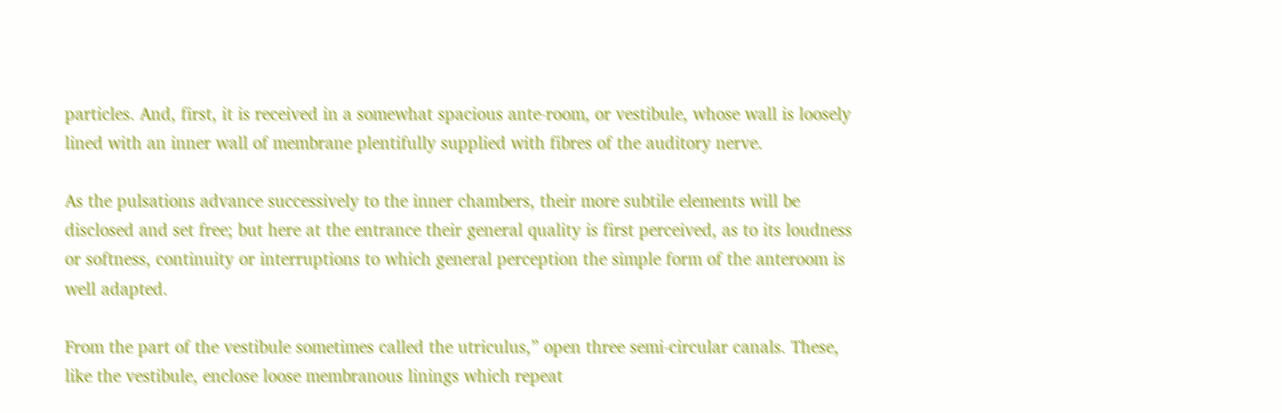particles. And, first, it is received in a somewhat spacious ante-room, or vestibule, whose wall is loosely lined with an inner wall of membrane plentifully supplied with fibres of the auditory nerve.

As the pulsations advance successively to the inner chambers, their more subtile elements will be disclosed and set free; but here at the entrance their general quality is first perceived, as to its loudness or softness, continuity or interruptions to which general perception the simple form of the anteroom is well adapted.

From the part of the vestibule sometimes called the utriculus,” open three semi-circular canals. These, like the vestibule, enclose loose membranous linings which repeat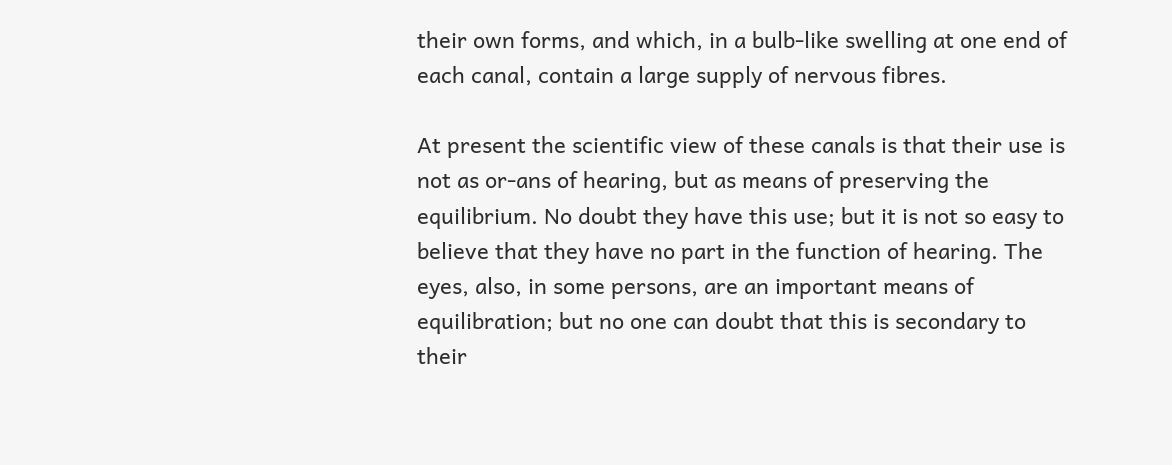their own forms, and which, in a bulb-like swelling at one end of each canal, contain a large supply of nervous fibres.

At present the scientific view of these canals is that their use is not as or-ans of hearing, but as means of preserving the equilibrium. No doubt they have this use; but it is not so easy to believe that they have no part in the function of hearing. The eyes, also, in some persons, are an important means of equilibration; but no one can doubt that this is secondary to their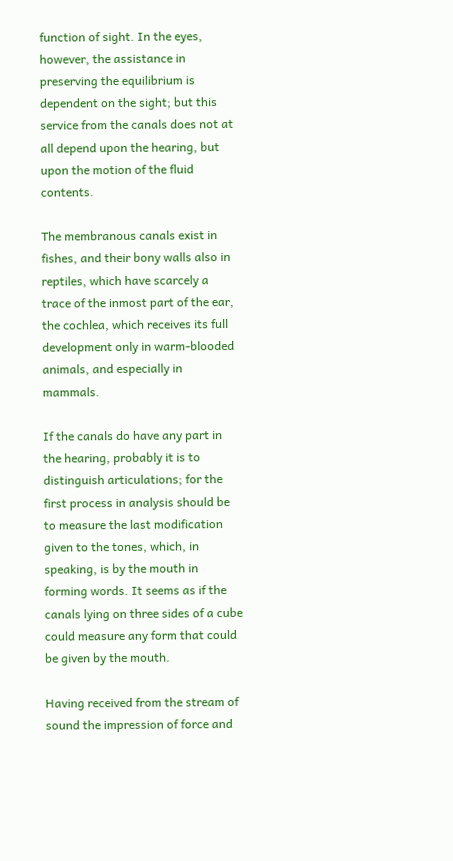function of sight. In the eyes, however, the assistance in preserving the equilibrium is dependent on the sight; but this service from the canals does not at all depend upon the hearing, but upon the motion of the fluid contents.

The membranous canals exist in fishes, and their bony walls also in reptiles, which have scarcely a trace of the inmost part of the ear, the cochlea, which receives its full development only in warm-blooded animals, and especially in mammals.

If the canals do have any part in the hearing, probably it is to distinguish articulations; for the first process in analysis should be to measure the last modification given to the tones, which, in speaking, is by the mouth in forming words. It seems as if the canals lying on three sides of a cube could measure any form that could be given by the mouth.

Having received from the stream of sound the impression of force and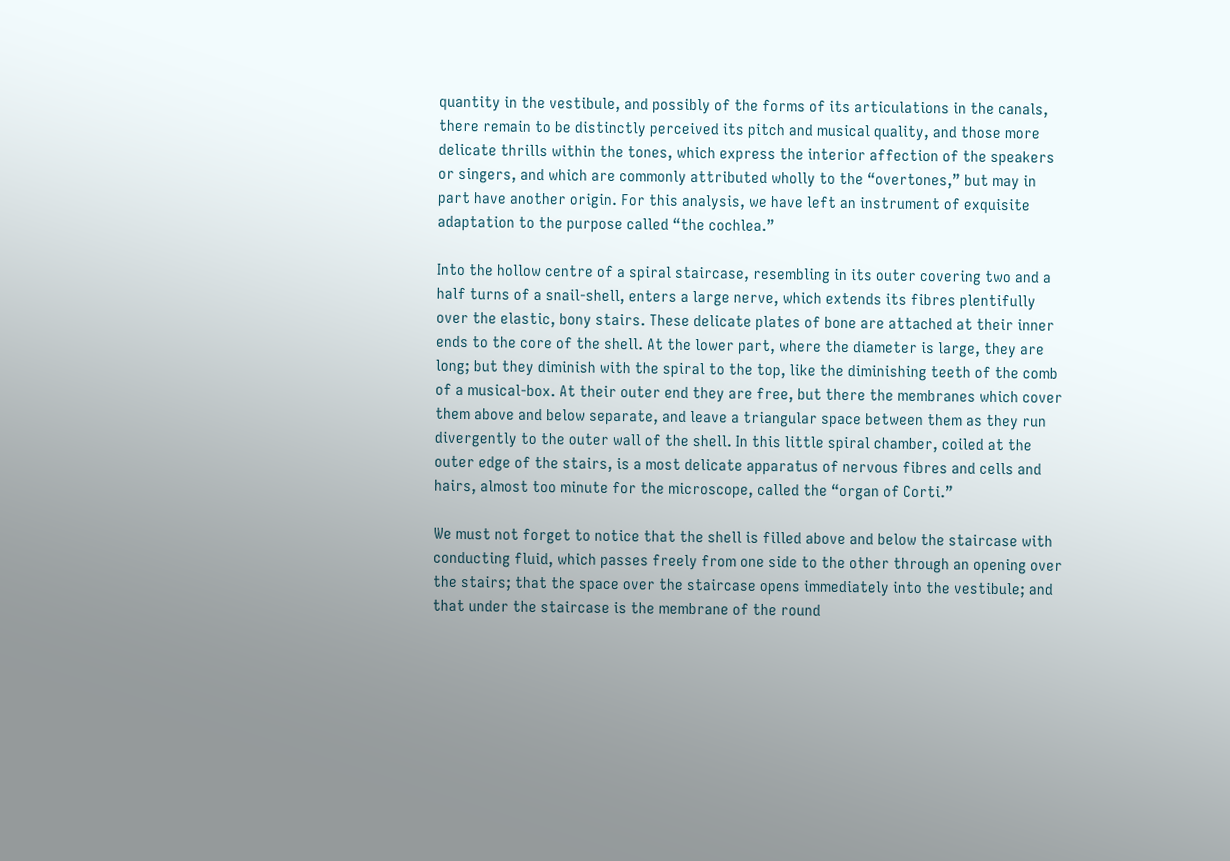quantity in the vestibule, and possibly of the forms of its articulations in the canals, there remain to be distinctly perceived its pitch and musical quality, and those more delicate thrills within the tones, which express the interior affection of the speakers or singers, and which are commonly attributed wholly to the “overtones,” but may in part have another origin. For this analysis, we have left an instrument of exquisite adaptation to the purpose called “the cochlea.”

Into the hollow centre of a spiral staircase, resembling in its outer covering two and a half turns of a snail-shell, enters a large nerve, which extends its fibres plentifully over the elastic, bony stairs. These delicate plates of bone are attached at their inner ends to the core of the shell. At the lower part, where the diameter is large, they are long; but they diminish with the spiral to the top, like the diminishing teeth of the comb of a musical-box. At their outer end they are free, but there the membranes which cover them above and below separate, and leave a triangular space between them as they run divergently to the outer wall of the shell. In this little spiral chamber, coiled at the outer edge of the stairs, is a most delicate apparatus of nervous fibres and cells and hairs, almost too minute for the microscope, called the “organ of Corti.”

We must not forget to notice that the shell is filled above and below the staircase with conducting fluid, which passes freely from one side to the other through an opening over the stairs; that the space over the staircase opens immediately into the vestibule; and that under the staircase is the membrane of the round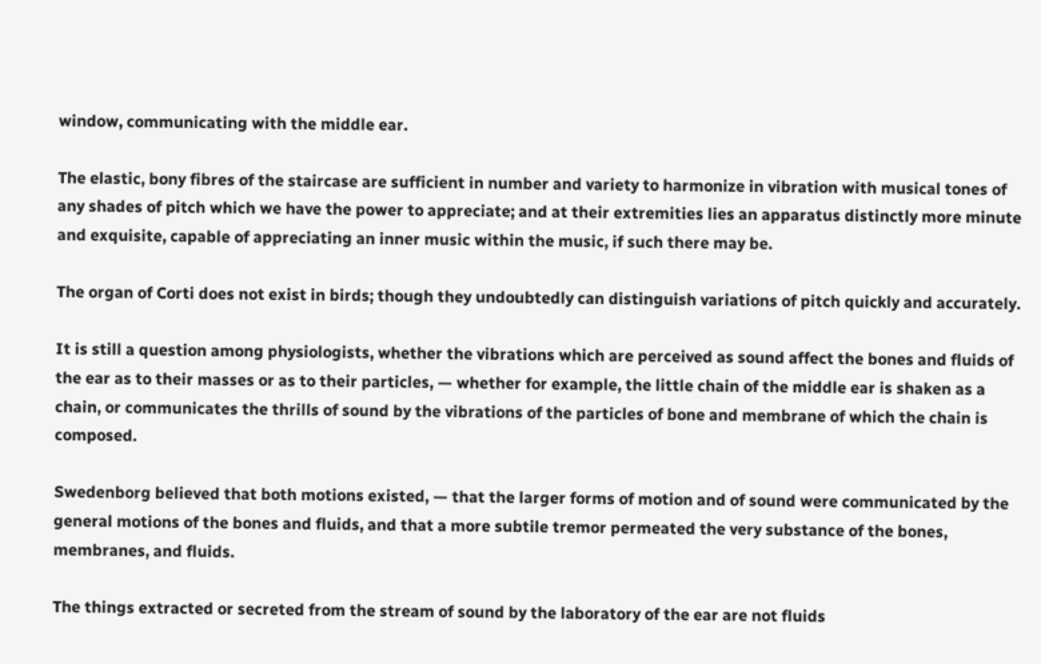window, communicating with the middle ear.

The elastic, bony fibres of the staircase are sufficient in number and variety to harmonize in vibration with musical tones of any shades of pitch which we have the power to appreciate; and at their extremities lies an apparatus distinctly more minute and exquisite, capable of appreciating an inner music within the music, if such there may be.

The organ of Corti does not exist in birds; though they undoubtedly can distinguish variations of pitch quickly and accurately.

It is still a question among physiologists, whether the vibrations which are perceived as sound affect the bones and fluids of the ear as to their masses or as to their particles, — whether for example, the little chain of the middle ear is shaken as a chain, or communicates the thrills of sound by the vibrations of the particles of bone and membrane of which the chain is composed.

Swedenborg believed that both motions existed, — that the larger forms of motion and of sound were communicated by the general motions of the bones and fluids, and that a more subtile tremor permeated the very substance of the bones, membranes, and fluids.

The things extracted or secreted from the stream of sound by the laboratory of the ear are not fluids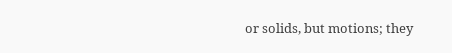or solids, but motions; they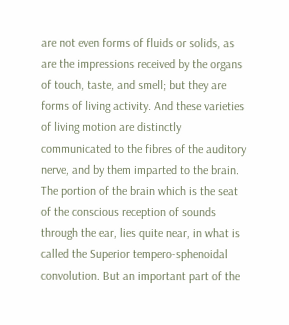are not even forms of fluids or solids, as are the impressions received by the organs of touch, taste, and smell; but they are forms of living activity. And these varieties of living motion are distinctly communicated to the fibres of the auditory nerve, and by them imparted to the brain. The portion of the brain which is the seat of the conscious reception of sounds through the ear, lies quite near, in what is called the Superior tempero-sphenoidal convolution. But an important part of the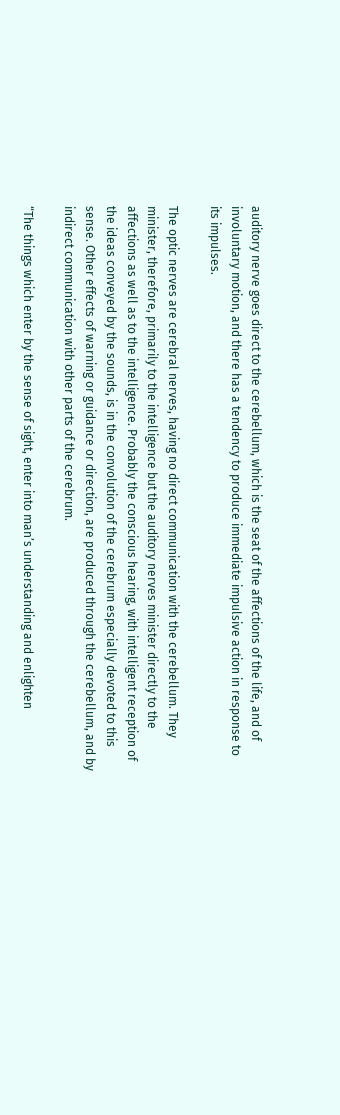auditory nerve goes direct to the cerebellum, which is the seat of the affections of the life, and of involuntary motion, and there has a tendency to produce immediate impulsive action in response to its impulses.

The optic nerves are cerebral nerves, having no direct communication with the cerebellum. They minister, therefore, primarily to the intelligence but the auditory nerves minister directly to the affections as well as to the intelligence. Probably the conscious hearing, with intelligent reception of the ideas conveyed by the sounds, is in the convolution of the cerebrum especially devoted to this sense. Other effects of warning or guidance or direction, are produced through the cerebellum, and by indirect communication with other parts of the cerebrum.

“The things which enter by the sense of sight, enter into man’s understanding and enlighten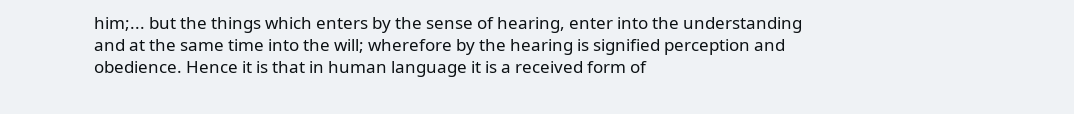him;... but the things which enters by the sense of hearing, enter into the understanding and at the same time into the will; wherefore by the hearing is signified perception and obedience. Hence it is that in human language it is a received form of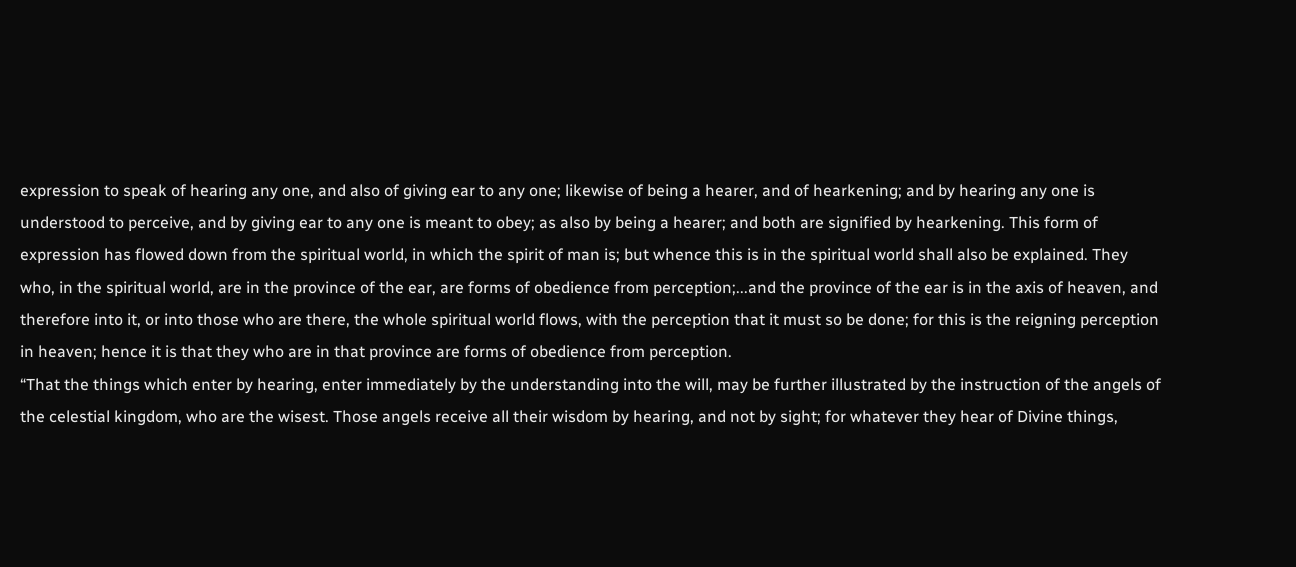expression to speak of hearing any one, and also of giving ear to any one; likewise of being a hearer, and of hearkening; and by hearing any one is understood to perceive, and by giving ear to any one is meant to obey; as also by being a hearer; and both are signified by hearkening. This form of expression has flowed down from the spiritual world, in which the spirit of man is; but whence this is in the spiritual world shall also be explained. They who, in the spiritual world, are in the province of the ear, are forms of obedience from perception;...and the province of the ear is in the axis of heaven, and therefore into it, or into those who are there, the whole spiritual world flows, with the perception that it must so be done; for this is the reigning perception in heaven; hence it is that they who are in that province are forms of obedience from perception.
“That the things which enter by hearing, enter immediately by the understanding into the will, may be further illustrated by the instruction of the angels of the celestial kingdom, who are the wisest. Those angels receive all their wisdom by hearing, and not by sight; for whatever they hear of Divine things,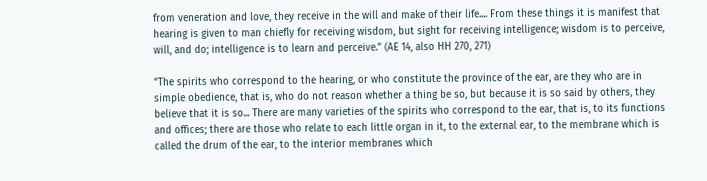from veneration and love, they receive in the will and make of their life.... From these things it is manifest that hearing is given to man chiefly for receiving wisdom, but sight for receiving intelligence; wisdom is to perceive, will, and do; intelligence is to learn and perceive.” (AE 14, also HH 270, 271)

“The spirits who correspond to the hearing, or who constitute the province of the ear, are they who are in simple obedience, that is, who do not reason whether a thing be so, but because it is so said by others, they believe that it is so... There are many varieties of the spirits who correspond to the ear, that is, to its functions and offices; there are those who relate to each little organ in it, to the external ear, to the membrane which is called the drum of the ear, to the interior membranes which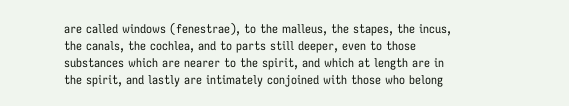are called windows (fenestrae), to the malleus, the stapes, the incus, the canals, the cochlea, and to parts still deeper, even to those substances which are nearer to the spirit, and which at length are in the spirit, and lastly are intimately conjoined with those who belong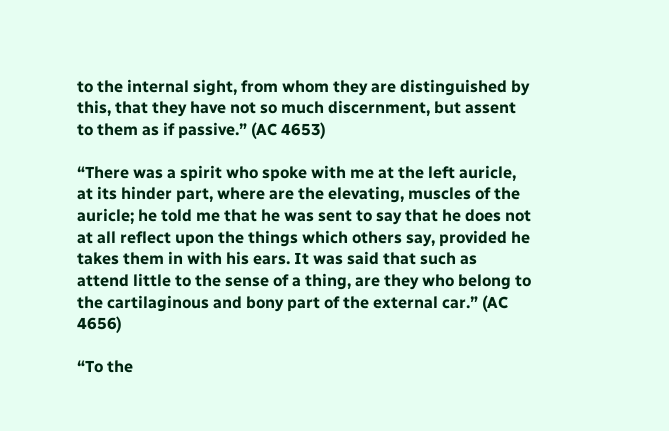to the internal sight, from whom they are distinguished by this, that they have not so much discernment, but assent to them as if passive.” (AC 4653)

“There was a spirit who spoke with me at the left auricle, at its hinder part, where are the elevating, muscles of the auricle; he told me that he was sent to say that he does not at all reflect upon the things which others say, provided he takes them in with his ears. It was said that such as attend little to the sense of a thing, are they who belong to the cartilaginous and bony part of the external car.” (AC 4656)

“To the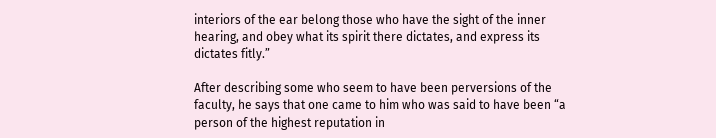interiors of the ear belong those who have the sight of the inner hearing, and obey what its spirit there dictates, and express its dictates fitly.”

After describing some who seem to have been perversions of the faculty, he says that one came to him who was said to have been “a person of the highest reputation in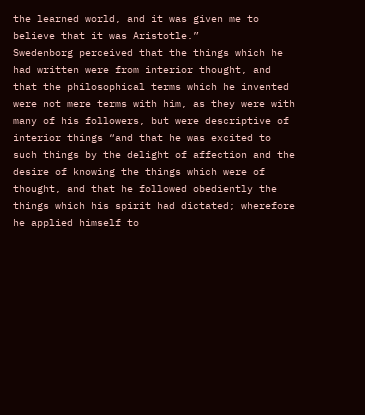the learned world, and it was given me to believe that it was Aristotle.”
Swedenborg perceived that the things which he had written were from interior thought, and that the philosophical terms which he invented were not mere terms with him, as they were with many of his followers, but were descriptive of interior things “and that he was excited to such things by the delight of affection and the desire of knowing the things which were of thought, and that he followed obediently the things which his spirit had dictated; wherefore he applied himself to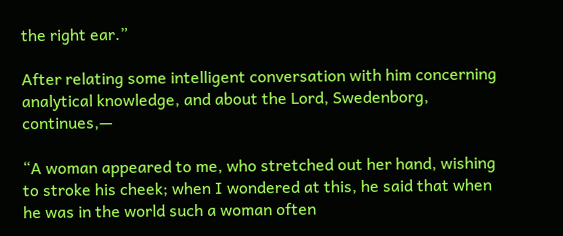the right ear.”

After relating some intelligent conversation with him concerning analytical knowledge, and about the Lord, Swedenborg, continues,—

“A woman appeared to me, who stretched out her hand, wishing to stroke his cheek; when I wondered at this, he said that when he was in the world such a woman often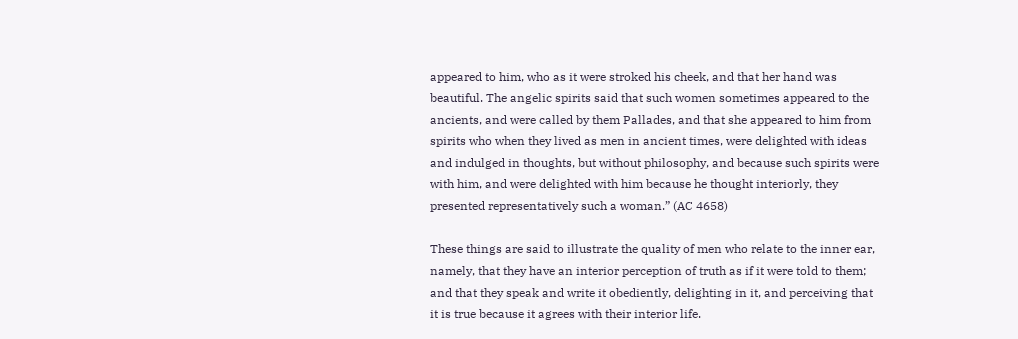appeared to him, who as it were stroked his cheek, and that her hand was beautiful. The angelic spirits said that such women sometimes appeared to the ancients, and were called by them Pallades, and that she appeared to him from spirits who when they lived as men in ancient times, were delighted with ideas and indulged in thoughts, but without philosophy, and because such spirits were with him, and were delighted with him because he thought interiorly, they presented representatively such a woman.” (AC 4658)

These things are said to illustrate the quality of men who relate to the inner ear, namely, that they have an interior perception of truth as if it were told to them; and that they speak and write it obediently, delighting in it, and perceiving that it is true because it agrees with their interior life.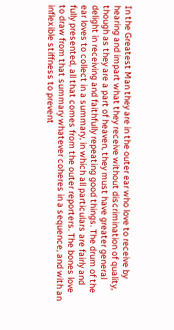In the Greatest Man they are in the outer ear who love to receive by hearing and impart what they receive without discrimination of quality, though as they are a part of heaven, they must have greater general delight in receiving and faithfully repeating good things. The drum of the ear loves to collect in a summary, in which all particulars are fairly and fully presented, all that comes from the outer reporters. The bones love to draw from that summary whatever coheres in a sequence, and with an inflexible stiffness to prevent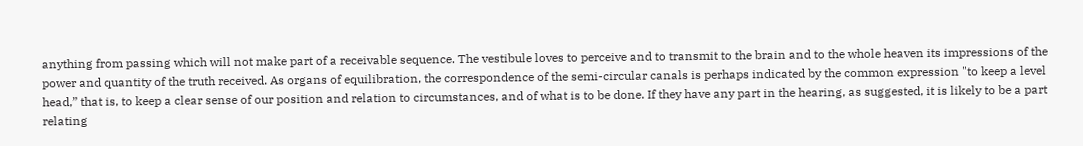anything from passing which will not make part of a receivable sequence. The vestibule loves to perceive and to transmit to the brain and to the whole heaven its impressions of the power and quantity of the truth received. As organs of equilibration, the correspondence of the semi-circular canals is perhaps indicated by the common expression "to keep a level head,” that is, to keep a clear sense of our position and relation to circumstances, and of what is to be done. If they have any part in the hearing, as suggested, it is likely to be a part relating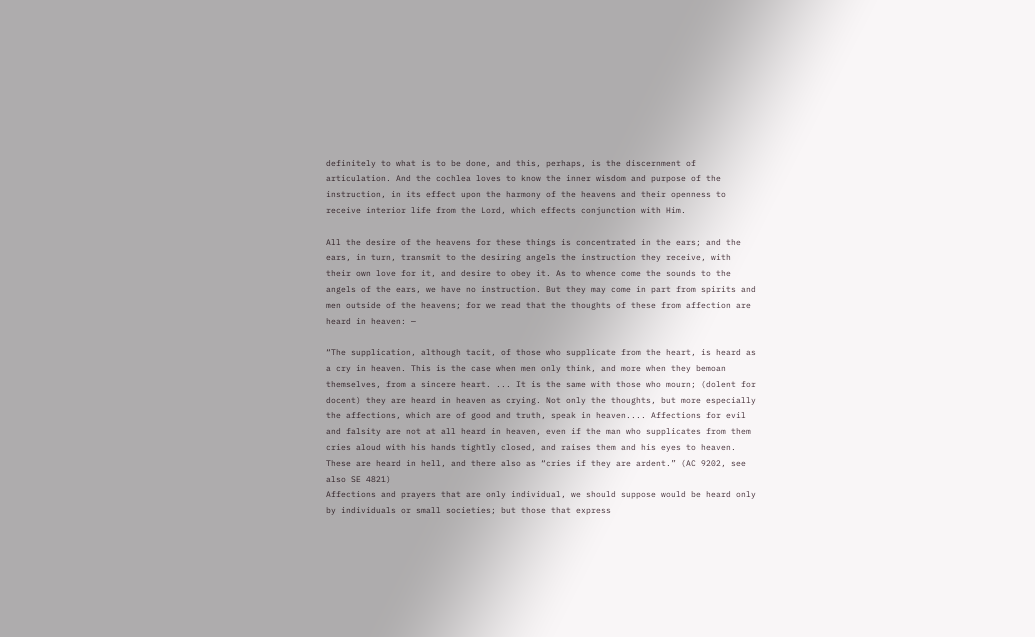definitely to what is to be done, and this, perhaps, is the discernment of articulation. And the cochlea loves to know the inner wisdom and purpose of the instruction, in its effect upon the harmony of the heavens and their openness to receive interior life from the Lord, which effects conjunction with Him.

All the desire of the heavens for these things is concentrated in the ears; and the ears, in turn, transmit to the desiring angels the instruction they receive, with their own love for it, and desire to obey it. As to whence come the sounds to the angels of the ears, we have no instruction. But they may come in part from spirits and men outside of the heavens; for we read that the thoughts of these from affection are heard in heaven: —

“The supplication, although tacit, of those who supplicate from the heart, is heard as a cry in heaven. This is the case when men only think, and more when they bemoan themselves, from a sincere heart. ... It is the same with those who mourn; (dolent for docent) they are heard in heaven as crying. Not only the thoughts, but more especially the affections, which are of good and truth, speak in heaven.... Affections for evil and falsity are not at all heard in heaven, even if the man who supplicates from them cries aloud with his hands tightly closed, and raises them and his eyes to heaven. These are heard in hell, and there also as “cries if they are ardent.” (AC 9202, see also SE 4821)
Affections and prayers that are only individual, we should suppose would be heard only by individuals or small societies; but those that express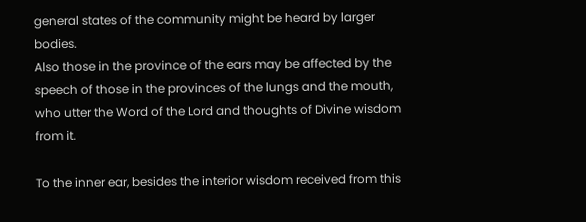general states of the community might be heard by larger bodies.
Also those in the province of the ears may be affected by the speech of those in the provinces of the lungs and the mouth, who utter the Word of the Lord and thoughts of Divine wisdom from it.

To the inner ear, besides the interior wisdom received from this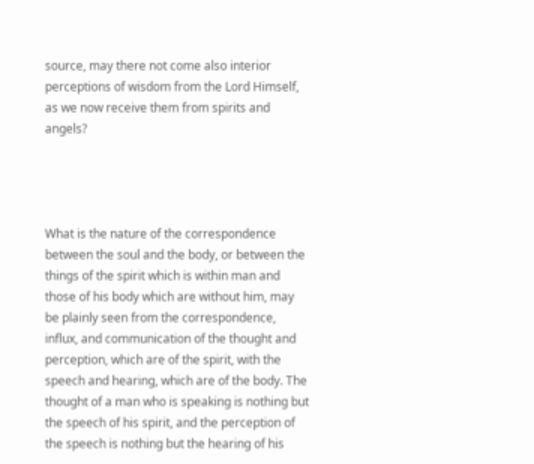source, may there not come also interior perceptions of wisdom from the Lord Himself, as we now receive them from spirits and angels?




What is the nature of the correspondence between the soul and the body, or between the things of the spirit which is within man and those of his body which are without him, may be plainly seen from the correspondence, influx, and communication of the thought and perception, which are of the spirit, with the speech and hearing, which are of the body. The thought of a man who is speaking is nothing but the speech of his spirit, and the perception of the speech is nothing but the hearing of his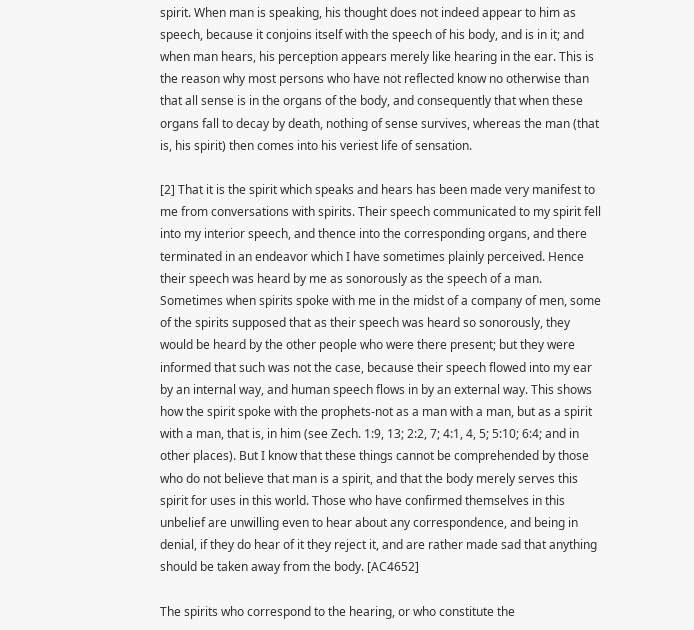spirit. When man is speaking, his thought does not indeed appear to him as speech, because it conjoins itself with the speech of his body, and is in it; and when man hears, his perception appears merely like hearing in the ear. This is the reason why most persons who have not reflected know no otherwise than that all sense is in the organs of the body, and consequently that when these organs fall to decay by death, nothing of sense survives, whereas the man (that is, his spirit) then comes into his veriest life of sensation.

[2] That it is the spirit which speaks and hears has been made very manifest to me from conversations with spirits. Their speech communicated to my spirit fell into my interior speech, and thence into the corresponding organs, and there terminated in an endeavor which I have sometimes plainly perceived. Hence their speech was heard by me as sonorously as the speech of a man. Sometimes when spirits spoke with me in the midst of a company of men, some of the spirits supposed that as their speech was heard so sonorously, they would be heard by the other people who were there present; but they were informed that such was not the case, because their speech flowed into my ear by an internal way, and human speech flows in by an external way. This shows how the spirit spoke with the prophets-not as a man with a man, but as a spirit with a man, that is, in him (see Zech. 1:9, 13; 2:2, 7; 4:1, 4, 5; 5:10; 6:4; and in other places). But I know that these things cannot be comprehended by those who do not believe that man is a spirit, and that the body merely serves this spirit for uses in this world. Those who have confirmed themselves in this unbelief are unwilling even to hear about any correspondence, and being in denial, if they do hear of it they reject it, and are rather made sad that anything should be taken away from the body. [AC4652]

The spirits who correspond to the hearing, or who constitute the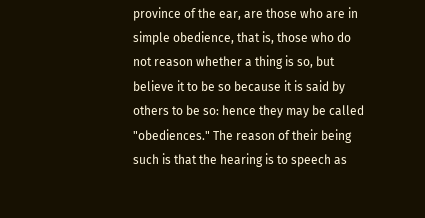province of the ear, are those who are in simple obedience, that is, those who do not reason whether a thing is so, but believe it to be so because it is said by others to be so: hence they may be called "obediences." The reason of their being such is that the hearing is to speech as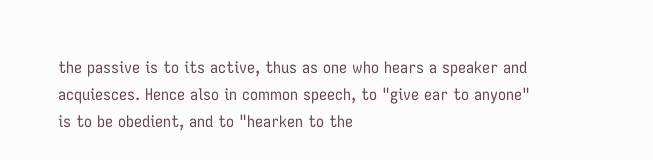the passive is to its active, thus as one who hears a speaker and acquiesces. Hence also in common speech, to "give ear to anyone" is to be obedient, and to "hearken to the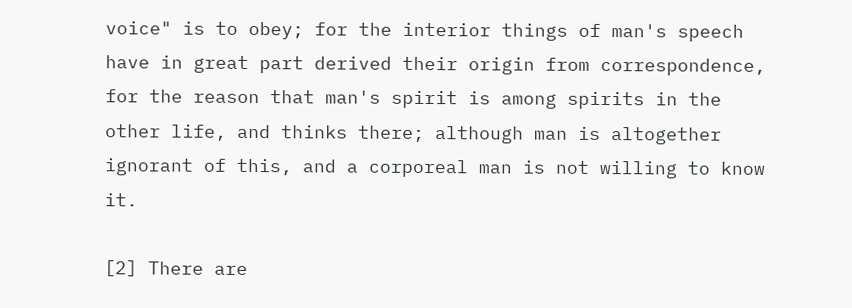voice" is to obey; for the interior things of man's speech have in great part derived their origin from correspondence, for the reason that man's spirit is among spirits in the other life, and thinks there; although man is altogether ignorant of this, and a corporeal man is not willing to know it.

[2] There are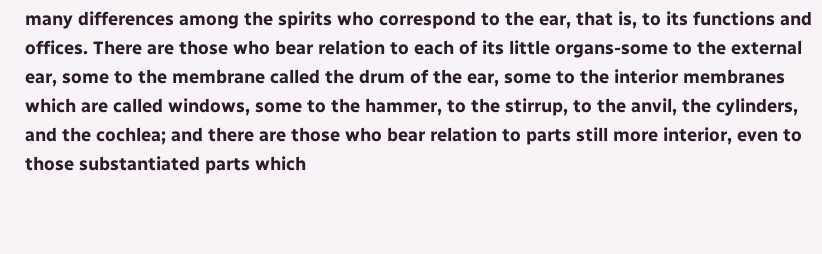many differences among the spirits who correspond to the ear, that is, to its functions and offices. There are those who bear relation to each of its little organs-some to the external ear, some to the membrane called the drum of the ear, some to the interior membranes which are called windows, some to the hammer, to the stirrup, to the anvil, the cylinders, and the cochlea; and there are those who bear relation to parts still more interior, even to those substantiated parts which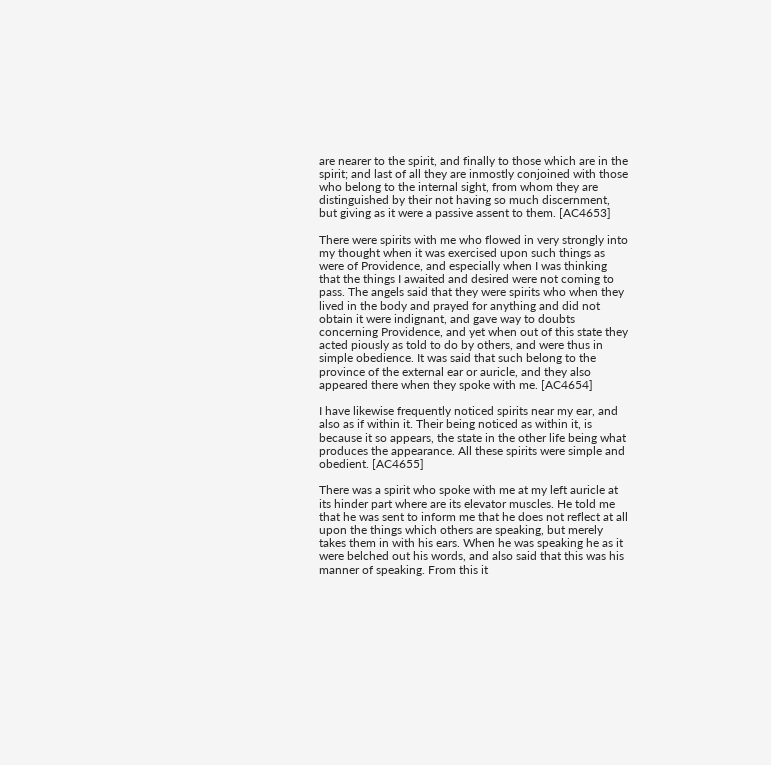are nearer to the spirit, and finally to those which are in the spirit; and last of all they are inmostly conjoined with those who belong to the internal sight, from whom they are distinguished by their not having so much discernment, but giving as it were a passive assent to them. [AC4653]

There were spirits with me who flowed in very strongly into my thought when it was exercised upon such things as were of Providence, and especially when I was thinking that the things I awaited and desired were not coming to pass. The angels said that they were spirits who when they lived in the body and prayed for anything and did not obtain it were indignant, and gave way to doubts concerning Providence, and yet when out of this state they acted piously as told to do by others, and were thus in simple obedience. It was said that such belong to the province of the external ear or auricle, and they also appeared there when they spoke with me. [AC4654]

I have likewise frequently noticed spirits near my ear, and also as if within it. Their being noticed as within it, is because it so appears, the state in the other life being what produces the appearance. All these spirits were simple and obedient. [AC4655]

There was a spirit who spoke with me at my left auricle at its hinder part where are its elevator muscles. He told me that he was sent to inform me that he does not reflect at all upon the things which others are speaking, but merely takes them in with his ears. When he was speaking he as it were belched out his words, and also said that this was his manner of speaking. From this it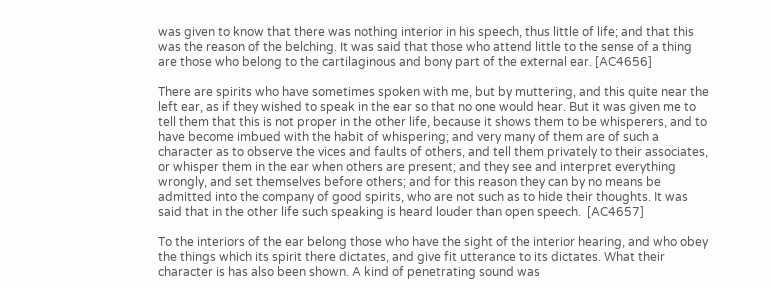was given to know that there was nothing interior in his speech, thus little of life; and that this was the reason of the belching. It was said that those who attend little to the sense of a thing are those who belong to the cartilaginous and bony part of the external ear. [AC4656]

There are spirits who have sometimes spoken with me, but by muttering, and this quite near the left ear, as if they wished to speak in the ear so that no one would hear. But it was given me to tell them that this is not proper in the other life, because it shows them to be whisperers, and to have become imbued with the habit of whispering; and very many of them are of such a character as to observe the vices and faults of others, and tell them privately to their associates, or whisper them in the ear when others are present; and they see and interpret everything wrongly, and set themselves before others; and for this reason they can by no means be admitted into the company of good spirits, who are not such as to hide their thoughts. It was said that in the other life such speaking is heard louder than open speech.  [AC4657]

To the interiors of the ear belong those who have the sight of the interior hearing, and who obey the things which its spirit there dictates, and give fit utterance to its dictates. What their character is has also been shown. A kind of penetrating sound was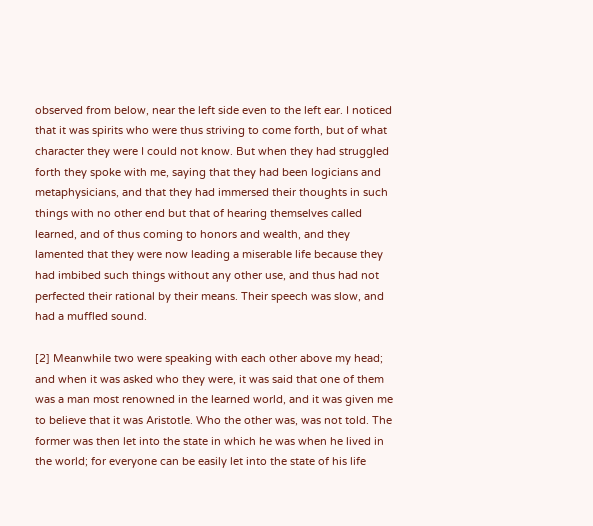observed from below, near the left side even to the left ear. I noticed that it was spirits who were thus striving to come forth, but of what character they were I could not know. But when they had struggled forth they spoke with me, saying that they had been logicians and metaphysicians, and that they had immersed their thoughts in such things with no other end but that of hearing themselves called learned, and of thus coming to honors and wealth, and they lamented that they were now leading a miserable life because they had imbibed such things without any other use, and thus had not perfected their rational by their means. Their speech was slow, and had a muffled sound.

[2] Meanwhile two were speaking with each other above my head; and when it was asked who they were, it was said that one of them was a man most renowned in the learned world, and it was given me to believe that it was Aristotle. Who the other was, was not told. The former was then let into the state in which he was when he lived in the world; for everyone can be easily let into the state of his life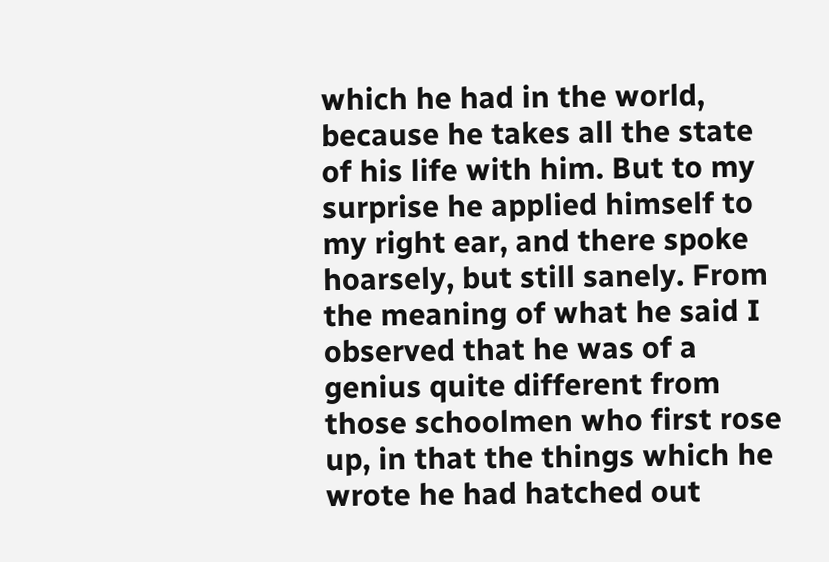which he had in the world, because he takes all the state of his life with him. But to my surprise he applied himself to my right ear, and there spoke hoarsely, but still sanely. From the meaning of what he said I observed that he was of a genius quite different from those schoolmen who first rose up, in that the things which he wrote he had hatched out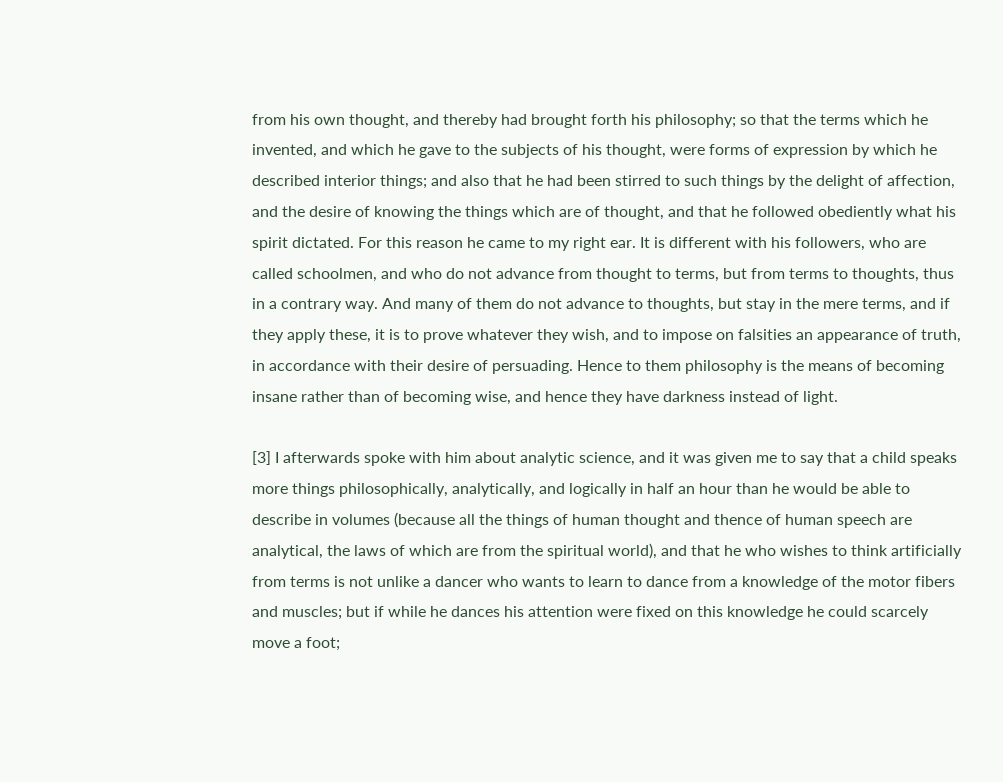from his own thought, and thereby had brought forth his philosophy; so that the terms which he invented, and which he gave to the subjects of his thought, were forms of expression by which he described interior things; and also that he had been stirred to such things by the delight of affection, and the desire of knowing the things which are of thought, and that he followed obediently what his spirit dictated. For this reason he came to my right ear. It is different with his followers, who are called schoolmen, and who do not advance from thought to terms, but from terms to thoughts, thus in a contrary way. And many of them do not advance to thoughts, but stay in the mere terms, and if they apply these, it is to prove whatever they wish, and to impose on falsities an appearance of truth, in accordance with their desire of persuading. Hence to them philosophy is the means of becoming insane rather than of becoming wise, and hence they have darkness instead of light.

[3] I afterwards spoke with him about analytic science, and it was given me to say that a child speaks more things philosophically, analytically, and logically in half an hour than he would be able to describe in volumes (because all the things of human thought and thence of human speech are analytical, the laws of which are from the spiritual world), and that he who wishes to think artificially from terms is not unlike a dancer who wants to learn to dance from a knowledge of the motor fibers and muscles; but if while he dances his attention were fixed on this knowledge he could scarcely move a foot;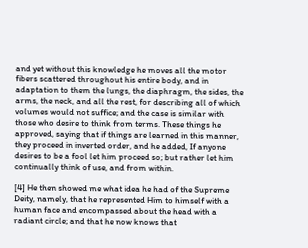and yet without this knowledge he moves all the motor fibers scattered throughout his entire body, and in adaptation to them the lungs, the diaphragm, the sides, the arms, the neck, and all the rest, for describing all of which volumes would not suffice; and the case is similar with those who desire to think from terms. These things he approved, saying that if things are learned in this manner, they proceed in inverted order, and he added, If anyone desires to be a fool let him proceed so; but rather let him continually think of use, and from within.

[4] He then showed me what idea he had of the Supreme Deity, namely, that he represented Him to himself with a human face and encompassed about the head with a radiant circle; and that he now knows that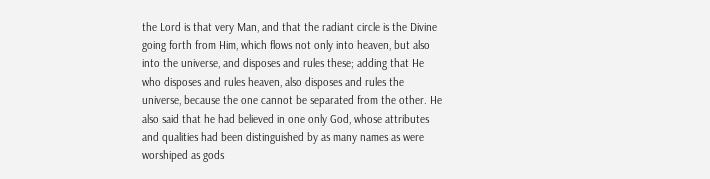the Lord is that very Man, and that the radiant circle is the Divine going forth from Him, which flows not only into heaven, but also into the universe, and disposes and rules these; adding that He who disposes and rules heaven, also disposes and rules the universe, because the one cannot be separated from the other. He also said that he had believed in one only God, whose attributes and qualities had been distinguished by as many names as were worshiped as gods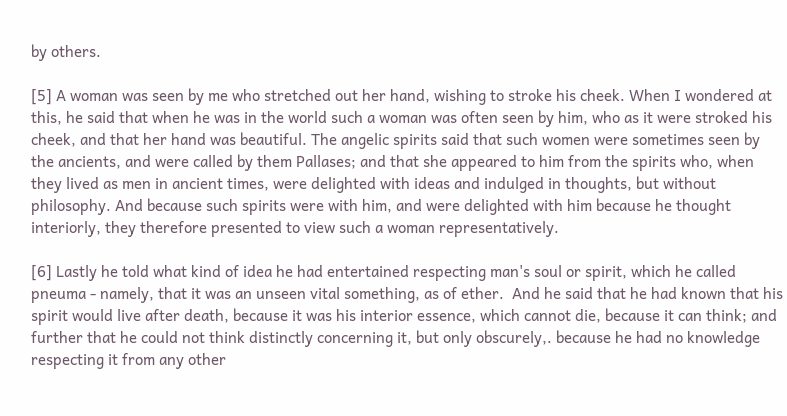by others.

[5] A woman was seen by me who stretched out her hand, wishing to stroke his cheek. When I wondered at this, he said that when he was in the world such a woman was often seen by him, who as it were stroked his cheek, and that her hand was beautiful. The angelic spirits said that such women were sometimes seen by the ancients, and were called by them Pallases; and that she appeared to him from the spirits who, when they lived as men in ancient times, were delighted with ideas and indulged in thoughts, but without philosophy. And because such spirits were with him, and were delighted with him because he thought interiorly, they therefore presented to view such a woman representatively.

[6] Lastly he told what kind of idea he had entertained respecting man's soul or spirit, which he called pneuma - namely, that it was an unseen vital something, as of ether.  And he said that he had known that his spirit would live after death, because it was his interior essence, which cannot die, because it can think; and further that he could not think distinctly concerning it, but only obscurely,. because he had no knowledge respecting it from any other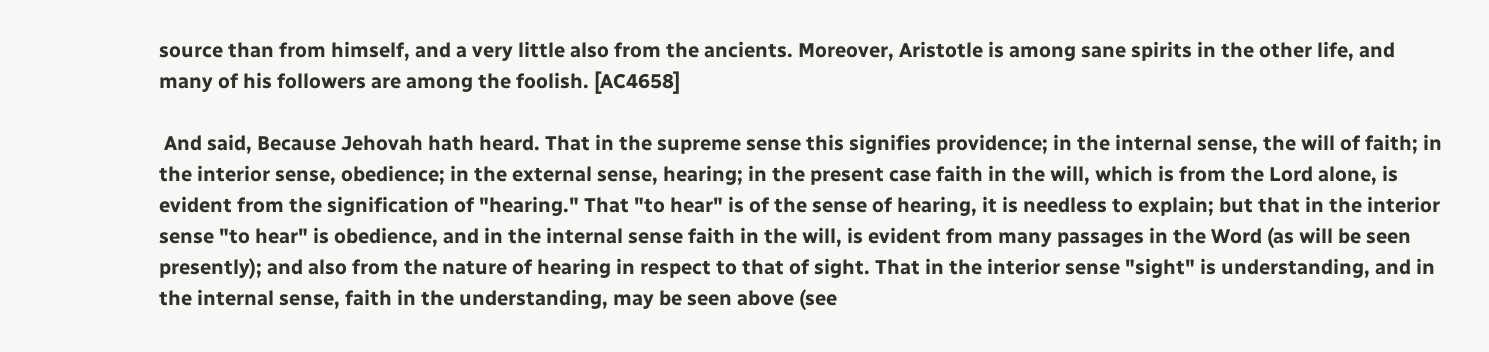source than from himself, and a very little also from the ancients. Moreover, Aristotle is among sane spirits in the other life, and many of his followers are among the foolish. [AC4658]

 And said, Because Jehovah hath heard. That in the supreme sense this signifies providence; in the internal sense, the will of faith; in the interior sense, obedience; in the external sense, hearing; in the present case faith in the will, which is from the Lord alone, is evident from the signification of "hearing." That "to hear" is of the sense of hearing, it is needless to explain; but that in the interior sense "to hear" is obedience, and in the internal sense faith in the will, is evident from many passages in the Word (as will be seen presently); and also from the nature of hearing in respect to that of sight. That in the interior sense "sight" is understanding, and in the internal sense, faith in the understanding, may be seen above (see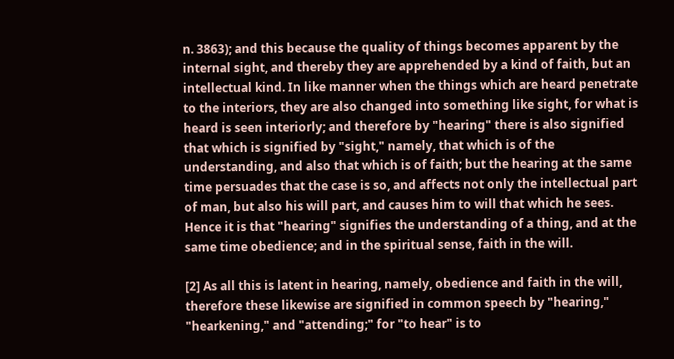n. 3863); and this because the quality of things becomes apparent by the internal sight, and thereby they are apprehended by a kind of faith, but an intellectual kind. In like manner when the things which are heard penetrate to the interiors, they are also changed into something like sight, for what is heard is seen interiorly; and therefore by "hearing" there is also signified that which is signified by "sight," namely, that which is of the understanding, and also that which is of faith; but the hearing at the same time persuades that the case is so, and affects not only the intellectual part of man, but also his will part, and causes him to will that which he sees. Hence it is that "hearing" signifies the understanding of a thing, and at the same time obedience; and in the spiritual sense, faith in the will.

[2] As all this is latent in hearing, namely, obedience and faith in the will, therefore these likewise are signified in common speech by "hearing," "hearkening," and "attending;" for "to hear" is to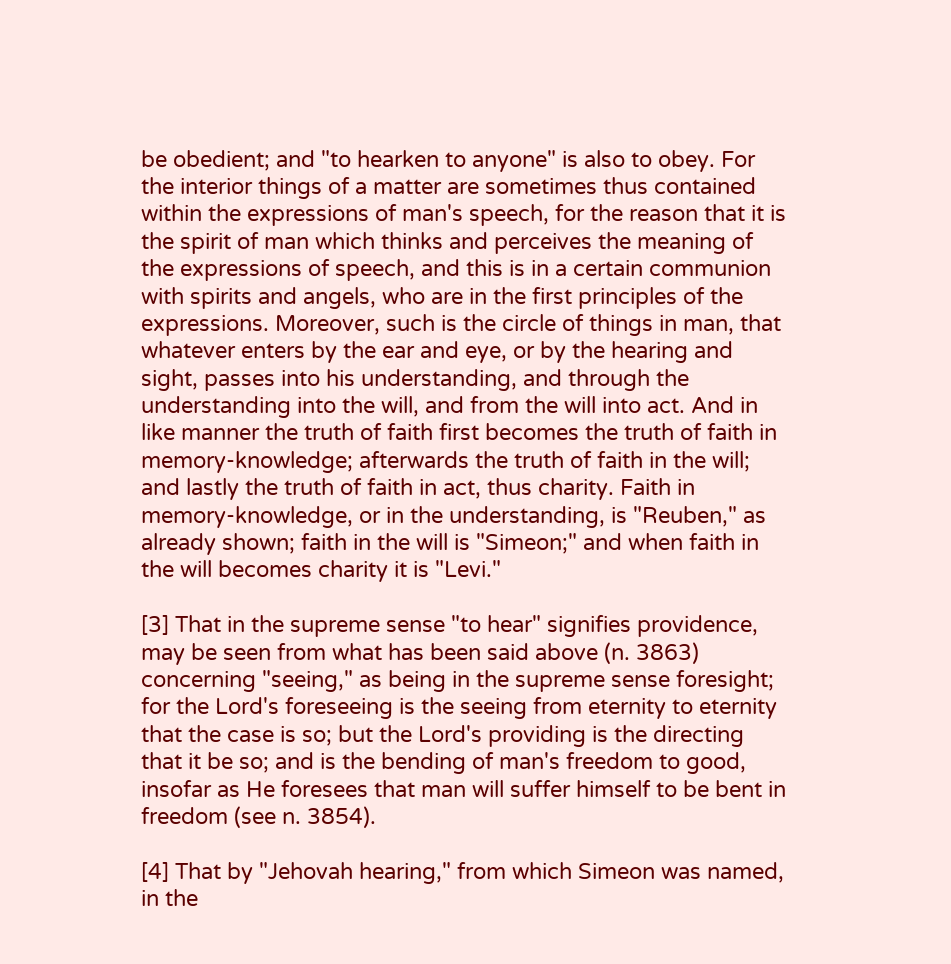be obedient; and "to hearken to anyone" is also to obey. For the interior things of a matter are sometimes thus contained within the expressions of man's speech, for the reason that it is the spirit of man which thinks and perceives the meaning of the expressions of speech, and this is in a certain communion with spirits and angels, who are in the first principles of the expressions. Moreover, such is the circle of things in man, that whatever enters by the ear and eye, or by the hearing and sight, passes into his understanding, and through the understanding into the will, and from the will into act. And in like manner the truth of faith first becomes the truth of faith in memory-knowledge; afterwards the truth of faith in the will; and lastly the truth of faith in act, thus charity. Faith in memory-knowledge, or in the understanding, is "Reuben," as already shown; faith in the will is "Simeon;" and when faith in the will becomes charity it is "Levi."

[3] That in the supreme sense "to hear" signifies providence, may be seen from what has been said above (n. 3863) concerning "seeing," as being in the supreme sense foresight; for the Lord's foreseeing is the seeing from eternity to eternity that the case is so; but the Lord's providing is the directing that it be so; and is the bending of man's freedom to good, insofar as He foresees that man will suffer himself to be bent in freedom (see n. 3854).

[4] That by "Jehovah hearing," from which Simeon was named, in the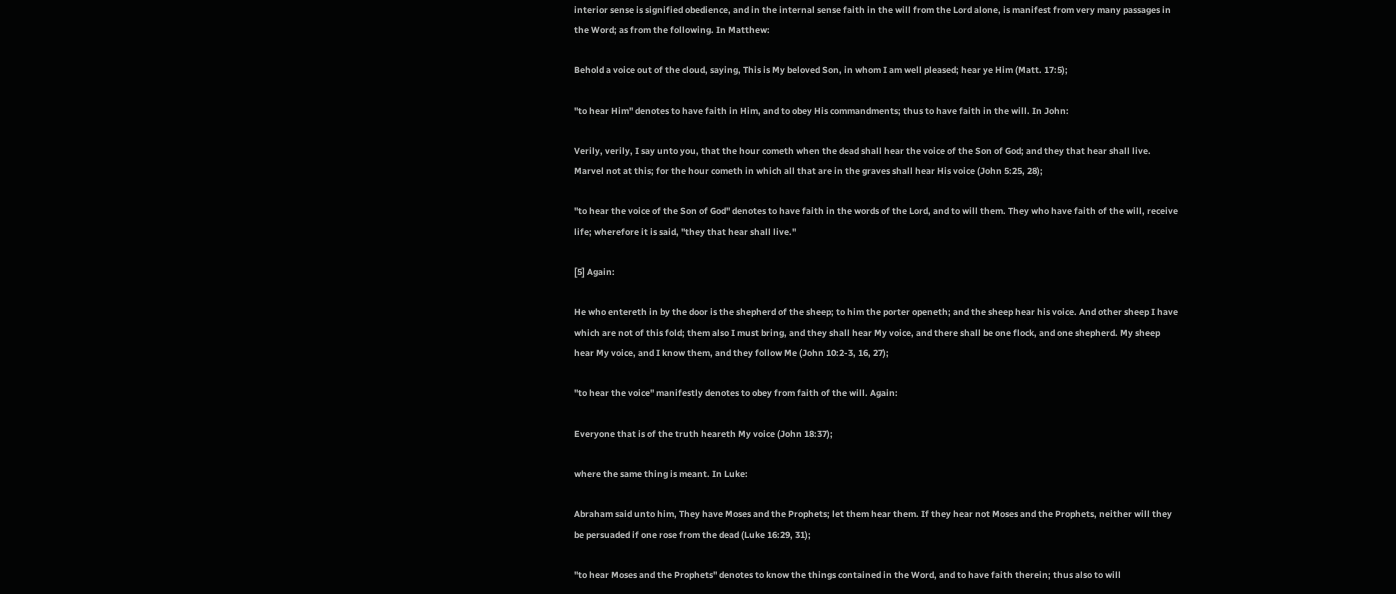interior sense is signified obedience, and in the internal sense faith in the will from the Lord alone, is manifest from very many passages in the Word; as from the following. In Matthew:

Behold a voice out of the cloud, saying, This is My beloved Son, in whom I am well pleased; hear ye Him (Matt. 17:5);

"to hear Him" denotes to have faith in Him, and to obey His commandments; thus to have faith in the will. In John:

Verily, verily, I say unto you, that the hour cometh when the dead shall hear the voice of the Son of God; and they that hear shall live. Marvel not at this; for the hour cometh in which all that are in the graves shall hear His voice (John 5:25, 28);

"to hear the voice of the Son of God" denotes to have faith in the words of the Lord, and to will them. They who have faith of the will, receive life; wherefore it is said, "they that hear shall live."

[5] Again:

He who entereth in by the door is the shepherd of the sheep; to him the porter openeth; and the sheep hear his voice. And other sheep I have which are not of this fold; them also I must bring, and they shall hear My voice, and there shall be one flock, and one shepherd. My sheep hear My voice, and I know them, and they follow Me (John 10:2-3, 16, 27);

"to hear the voice" manifestly denotes to obey from faith of the will. Again:

Everyone that is of the truth heareth My voice (John 18:37);

where the same thing is meant. In Luke:

Abraham said unto him, They have Moses and the Prophets; let them hear them. If they hear not Moses and the Prophets, neither will they be persuaded if one rose from the dead (Luke 16:29, 31);

"to hear Moses and the Prophets" denotes to know the things contained in the Word, and to have faith therein; thus also to will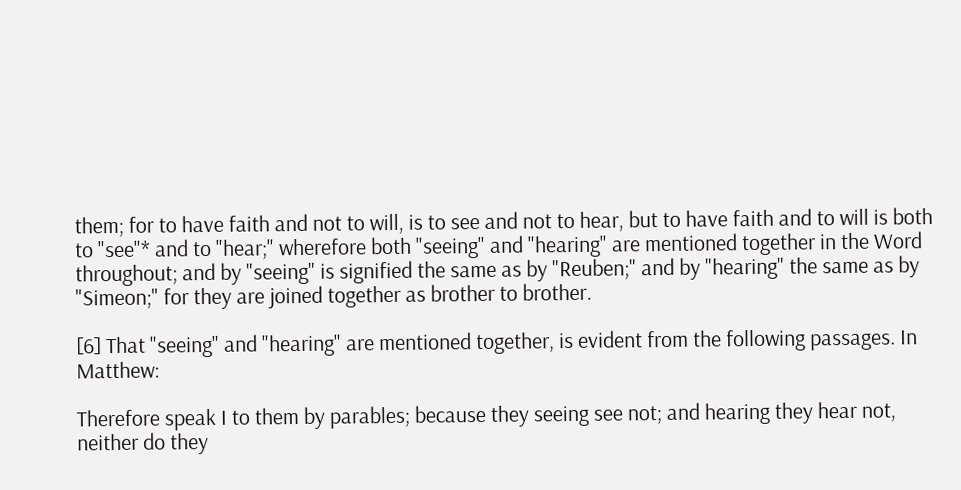them; for to have faith and not to will, is to see and not to hear, but to have faith and to will is both to "see"* and to "hear;" wherefore both "seeing" and "hearing" are mentioned together in the Word throughout; and by "seeing" is signified the same as by "Reuben;" and by "hearing" the same as by "Simeon;" for they are joined together as brother to brother.

[6] That "seeing" and "hearing" are mentioned together, is evident from the following passages. In Matthew:

Therefore speak I to them by parables; because they seeing see not; and hearing they hear not, neither do they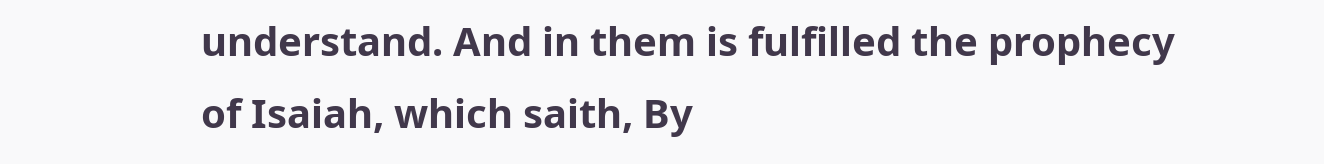understand. And in them is fulfilled the prophecy of Isaiah, which saith, By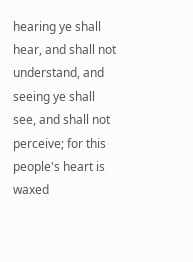hearing ye shall hear, and shall not understand, and seeing ye shall see, and shall not perceive; for this people's heart is waxed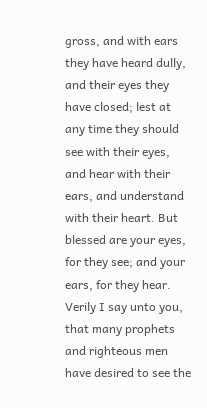gross, and with ears they have heard dully, and their eyes they have closed; lest at any time they should see with their eyes, and hear with their ears, and understand with their heart. But blessed are your eyes, for they see; and your ears, for they hear. Verily I say unto you, that many prophets and righteous men have desired to see the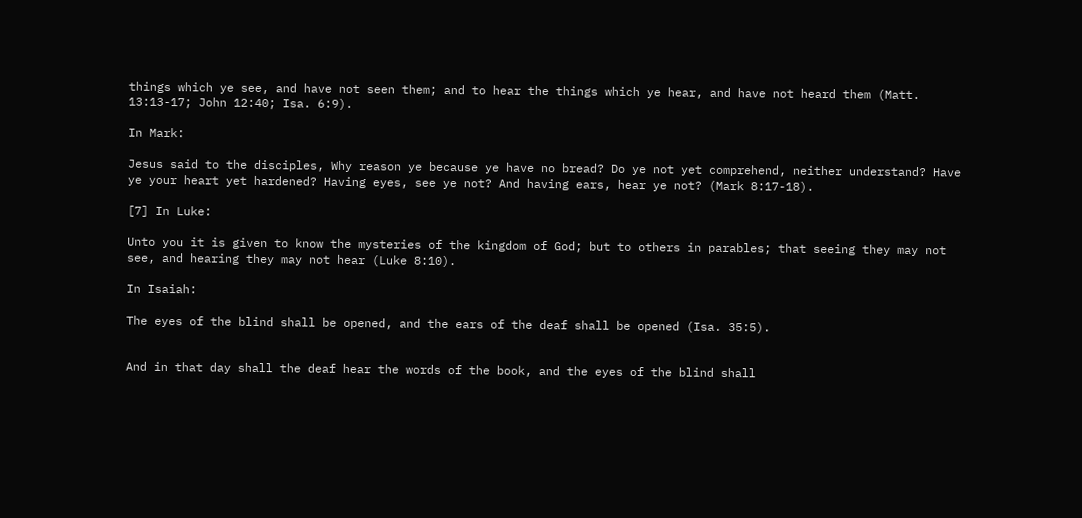things which ye see, and have not seen them; and to hear the things which ye hear, and have not heard them (Matt. 13:13-17; John 12:40; Isa. 6:9).

In Mark:

Jesus said to the disciples, Why reason ye because ye have no bread? Do ye not yet comprehend, neither understand? Have ye your heart yet hardened? Having eyes, see ye not? And having ears, hear ye not? (Mark 8:17-18).

[7] In Luke:

Unto you it is given to know the mysteries of the kingdom of God; but to others in parables; that seeing they may not see, and hearing they may not hear (Luke 8:10).

In Isaiah:

The eyes of the blind shall be opened, and the ears of the deaf shall be opened (Isa. 35:5).


And in that day shall the deaf hear the words of the book, and the eyes of the blind shall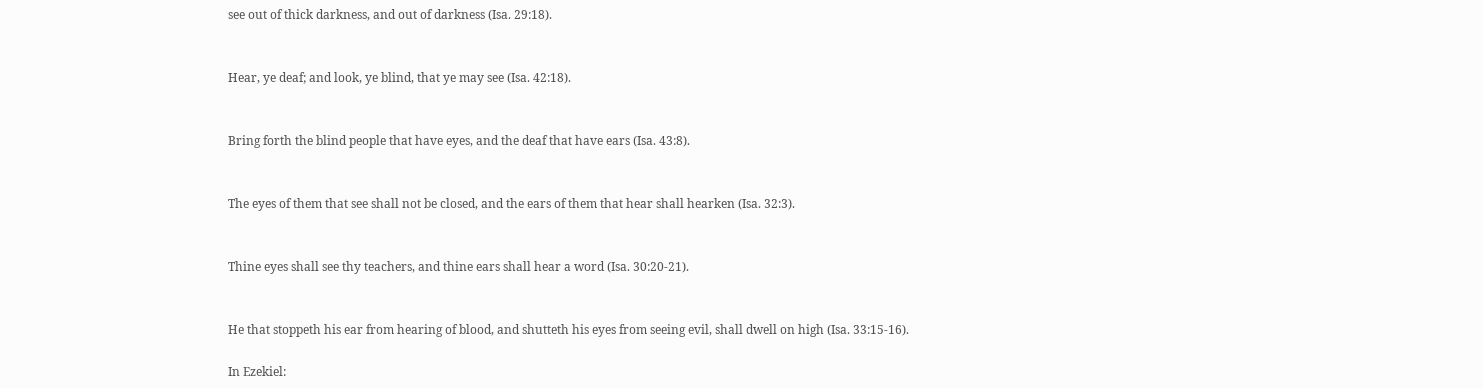see out of thick darkness, and out of darkness (Isa. 29:18).


Hear, ye deaf; and look, ye blind, that ye may see (Isa. 42:18).


Bring forth the blind people that have eyes, and the deaf that have ears (Isa. 43:8).


The eyes of them that see shall not be closed, and the ears of them that hear shall hearken (Isa. 32:3).


Thine eyes shall see thy teachers, and thine ears shall hear a word (Isa. 30:20-21).


He that stoppeth his ear from hearing of blood, and shutteth his eyes from seeing evil, shall dwell on high (Isa. 33:15-16).

In Ezekiel: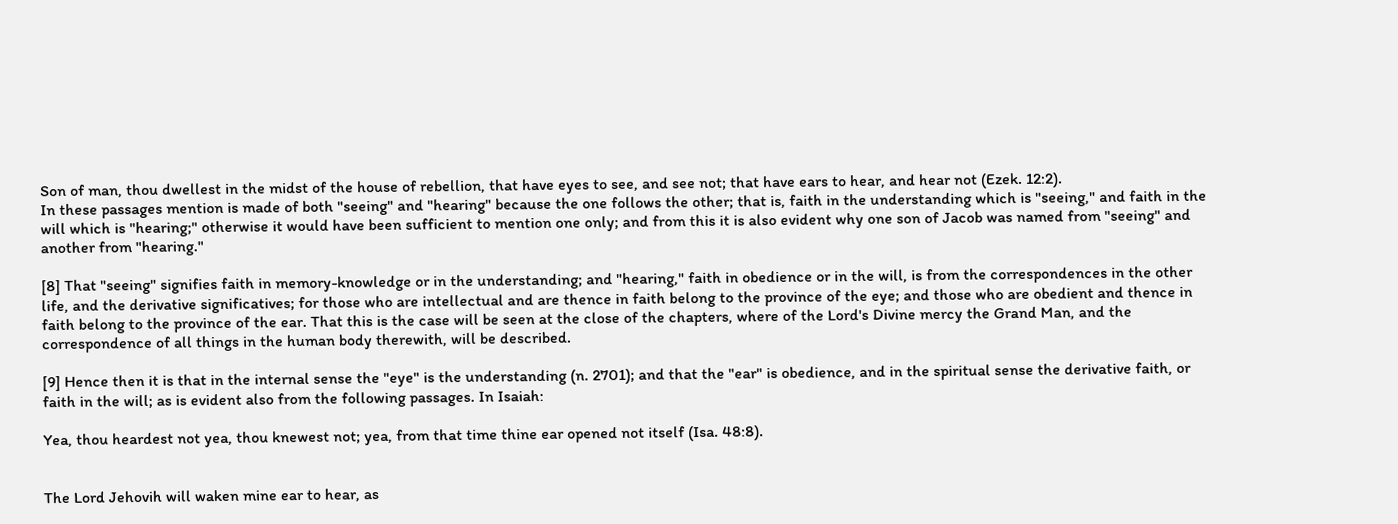Son of man, thou dwellest in the midst of the house of rebellion, that have eyes to see, and see not; that have ears to hear, and hear not (Ezek. 12:2).
In these passages mention is made of both "seeing" and "hearing" because the one follows the other; that is, faith in the understanding which is "seeing," and faith in the will which is "hearing;" otherwise it would have been sufficient to mention one only; and from this it is also evident why one son of Jacob was named from "seeing" and another from "hearing."

[8] That "seeing" signifies faith in memory-knowledge or in the understanding; and "hearing," faith in obedience or in the will, is from the correspondences in the other life, and the derivative significatives; for those who are intellectual and are thence in faith belong to the province of the eye; and those who are obedient and thence in faith belong to the province of the ear. That this is the case will be seen at the close of the chapters, where of the Lord's Divine mercy the Grand Man, and the correspondence of all things in the human body therewith, will be described.

[9] Hence then it is that in the internal sense the "eye" is the understanding (n. 2701); and that the "ear" is obedience, and in the spiritual sense the derivative faith, or faith in the will; as is evident also from the following passages. In Isaiah:

Yea, thou heardest not yea, thou knewest not; yea, from that time thine ear opened not itself (Isa. 48:8).


The Lord Jehovih will waken mine ear to hear, as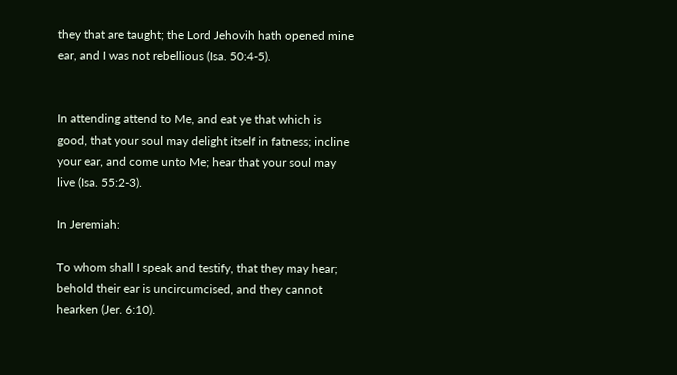they that are taught; the Lord Jehovih hath opened mine ear, and I was not rebellious (Isa. 50:4-5).


In attending attend to Me, and eat ye that which is good, that your soul may delight itself in fatness; incline your ear, and come unto Me; hear that your soul may live (Isa. 55:2-3).

In Jeremiah:

To whom shall I speak and testify, that they may hear; behold their ear is uncircumcised, and they cannot hearken (Jer. 6:10).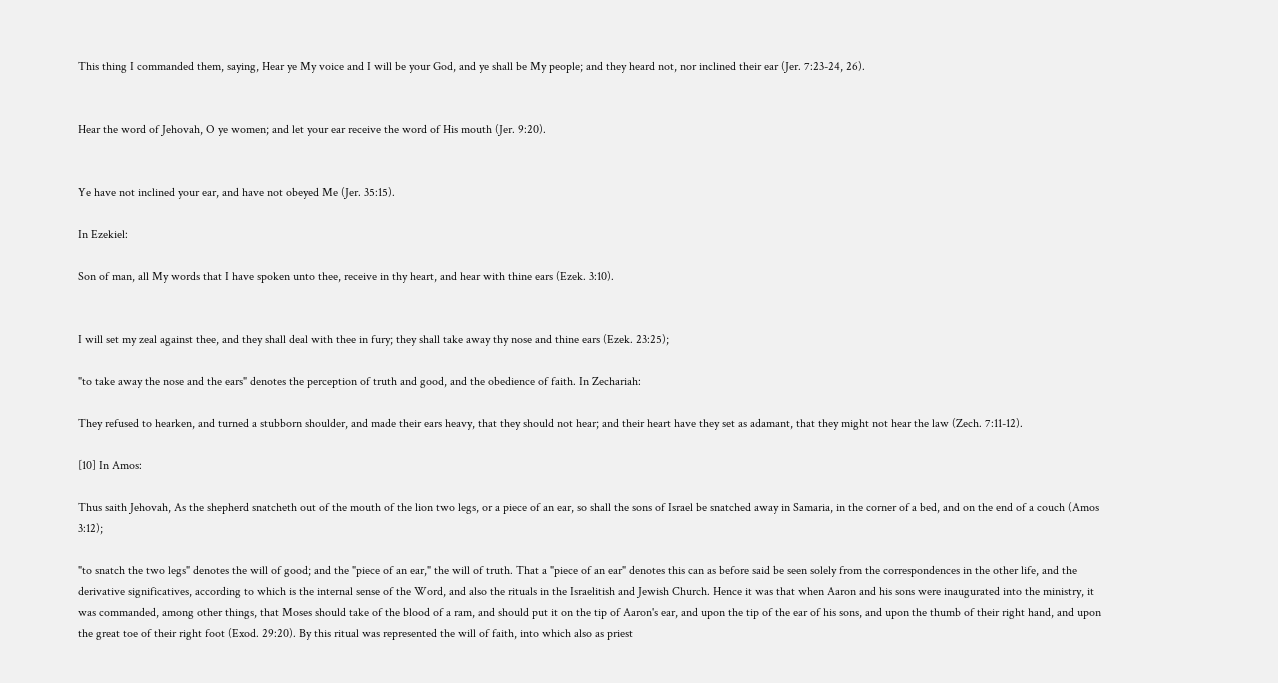This thing I commanded them, saying, Hear ye My voice and I will be your God, and ye shall be My people; and they heard not, nor inclined their ear (Jer. 7:23-24, 26).


Hear the word of Jehovah, O ye women; and let your ear receive the word of His mouth (Jer. 9:20).


Ye have not inclined your ear, and have not obeyed Me (Jer. 35:15).

In Ezekiel:

Son of man, all My words that I have spoken unto thee, receive in thy heart, and hear with thine ears (Ezek. 3:10).


I will set my zeal against thee, and they shall deal with thee in fury; they shall take away thy nose and thine ears (Ezek. 23:25);

"to take away the nose and the ears" denotes the perception of truth and good, and the obedience of faith. In Zechariah:

They refused to hearken, and turned a stubborn shoulder, and made their ears heavy, that they should not hear; and their heart have they set as adamant, that they might not hear the law (Zech. 7:11-12).

[10] In Amos:

Thus saith Jehovah, As the shepherd snatcheth out of the mouth of the lion two legs, or a piece of an ear, so shall the sons of Israel be snatched away in Samaria, in the corner of a bed, and on the end of a couch (Amos 3:12);

"to snatch the two legs" denotes the will of good; and the "piece of an ear," the will of truth. That a "piece of an ear" denotes this can as before said be seen solely from the correspondences in the other life, and the derivative significatives, according to which is the internal sense of the Word, and also the rituals in the Israelitish and Jewish Church. Hence it was that when Aaron and his sons were inaugurated into the ministry, it was commanded, among other things, that Moses should take of the blood of a ram, and should put it on the tip of Aaron's ear, and upon the tip of the ear of his sons, and upon the thumb of their right hand, and upon the great toe of their right foot (Exod. 29:20). By this ritual was represented the will of faith, into which also as priest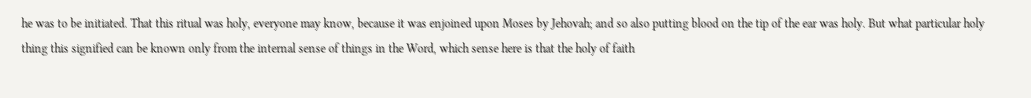he was to be initiated. That this ritual was holy, everyone may know, because it was enjoined upon Moses by Jehovah; and so also putting blood on the tip of the ear was holy. But what particular holy thing this signified can be known only from the internal sense of things in the Word, which sense here is that the holy of faith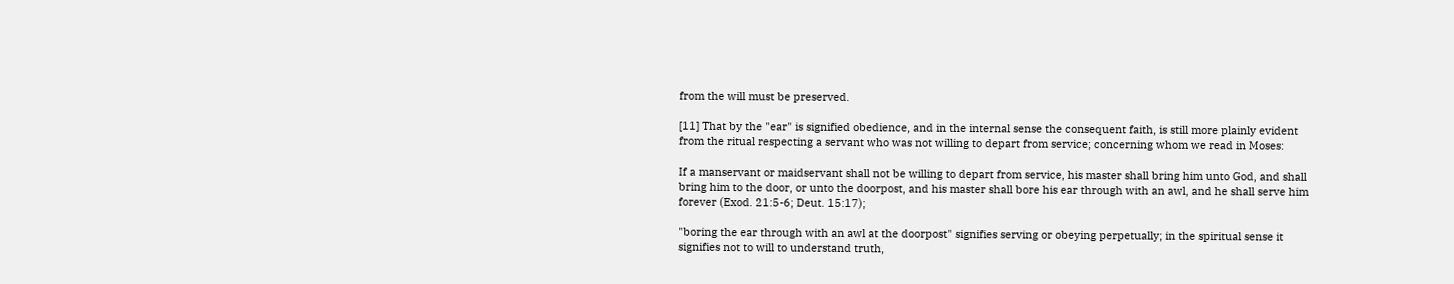from the will must be preserved.

[11] That by the "ear" is signified obedience, and in the internal sense the consequent faith, is still more plainly evident from the ritual respecting a servant who was not willing to depart from service; concerning whom we read in Moses:

If a manservant or maidservant shall not be willing to depart from service, his master shall bring him unto God, and shall bring him to the door, or unto the doorpost, and his master shall bore his ear through with an awl, and he shall serve him forever (Exod. 21:5-6; Deut. 15:17);

"boring the ear through with an awl at the doorpost" signifies serving or obeying perpetually; in the spiritual sense it signifies not to will to understand truth,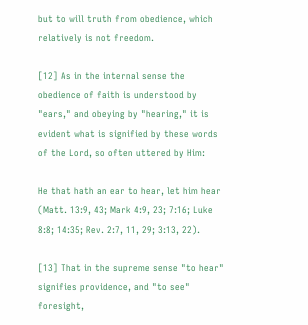but to will truth from obedience, which relatively is not freedom.

[12] As in the internal sense the obedience of faith is understood by "ears," and obeying by "hearing," it is evident what is signified by these words of the Lord, so often uttered by Him:

He that hath an ear to hear, let him hear (Matt. 13:9, 43; Mark 4:9, 23; 7:16; Luke 8:8; 14:35; Rev. 2:7, 11, 29; 3:13, 22).

[13] That in the supreme sense "to hear" signifies providence, and "to see" foresight,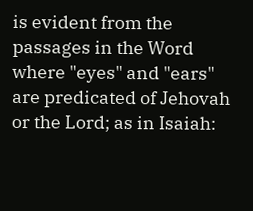is evident from the passages in the Word where "eyes" and "ears" are predicated of Jehovah or the Lord; as in Isaiah: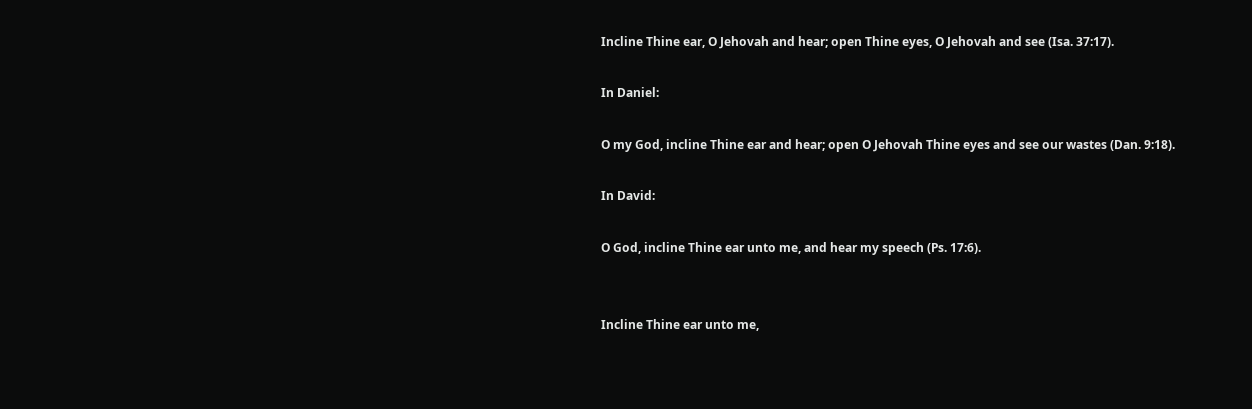Incline Thine ear, O Jehovah and hear; open Thine eyes, O Jehovah and see (Isa. 37:17).

In Daniel:

O my God, incline Thine ear and hear; open O Jehovah Thine eyes and see our wastes (Dan. 9:18).

In David:

O God, incline Thine ear unto me, and hear my speech (Ps. 17:6).


Incline Thine ear unto me,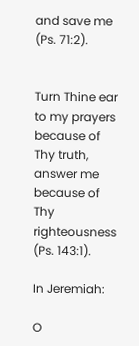and save me (Ps. 71:2).


Turn Thine ear to my prayers because of Thy truth, answer me because of Thy righteousness (Ps. 143:1).

In Jeremiah:

O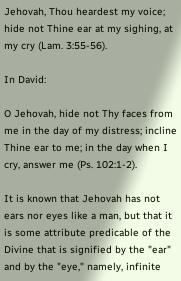Jehovah, Thou heardest my voice; hide not Thine ear at my sighing, at my cry (Lam. 3:55-56).

In David:

O Jehovah, hide not Thy faces from me in the day of my distress; incline Thine ear to me; in the day when I cry, answer me (Ps. 102:1-2).

It is known that Jehovah has not ears nor eyes like a man, but that it is some attribute predicable of the Divine that is signified by the "ear" and by the "eye," namely, infinite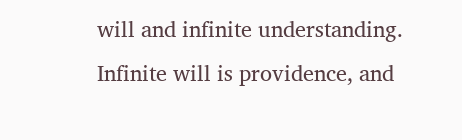will and infinite understanding. Infinite will is providence, and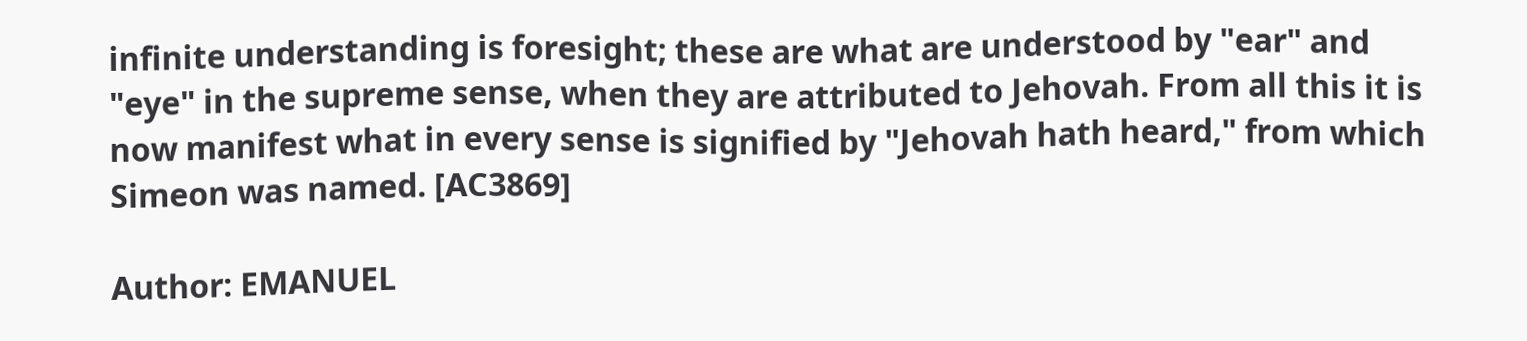infinite understanding is foresight; these are what are understood by "ear" and "eye" in the supreme sense, when they are attributed to Jehovah. From all this it is now manifest what in every sense is signified by "Jehovah hath heard," from which Simeon was named. [AC3869]

Author: EMANUEL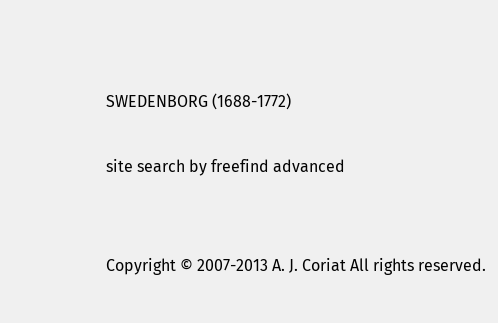SWEDENBORG (1688-1772)

site search by freefind advanced


Copyright © 2007-2013 A. J. Coriat All rights reserved.